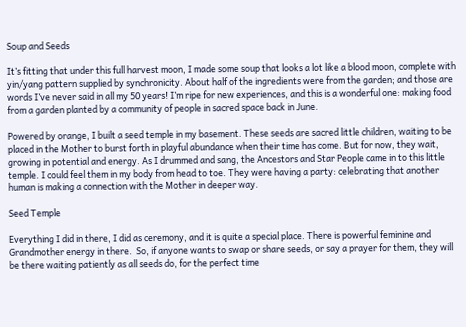Soup and Seeds

It’s fitting that under this full harvest moon, I made some soup that looks a lot like a blood moon, complete with yin/yang pattern supplied by synchronicity. About half of the ingredients were from the garden; and those are words I’ve never said in all my 50 years! I’m ripe for new experiences, and this is a wonderful one: making food from a garden planted by a community of people in sacred space back in June.

Powered by orange, I built a seed temple in my basement. These seeds are sacred little children, waiting to be placed in the Mother to burst forth in playful abundance when their time has come. But for now, they wait, growing in potential and energy. As I drummed and sang, the Ancestors and Star People came in to this little temple. I could feel them in my body from head to toe. They were having a party: celebrating that another human is making a connection with the Mother in deeper way.

Seed Temple

Everything I did in there, I did as ceremony, and it is quite a special place. There is powerful feminine and Grandmother energy in there.  So, if anyone wants to swap or share seeds, or say a prayer for them, they will be there waiting patiently as all seeds do, for the perfect time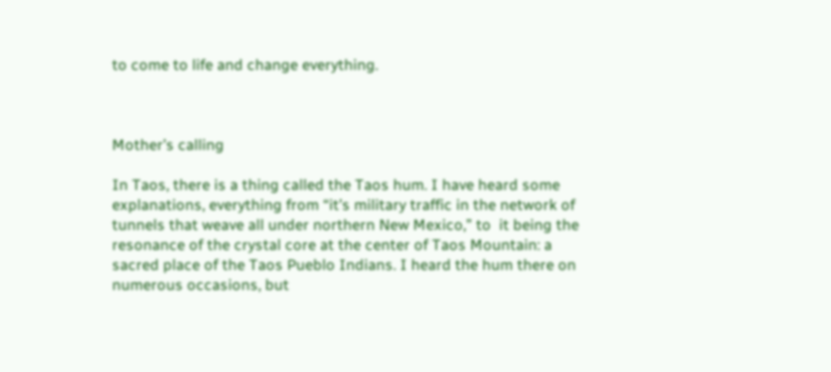to come to life and change everything.



Mother’s calling

In Taos, there is a thing called the Taos hum. I have heard some explanations, everything from “it’s military traffic in the network of tunnels that weave all under northern New Mexico,” to  it being the resonance of the crystal core at the center of Taos Mountain: a sacred place of the Taos Pueblo Indians. I heard the hum there on numerous occasions, but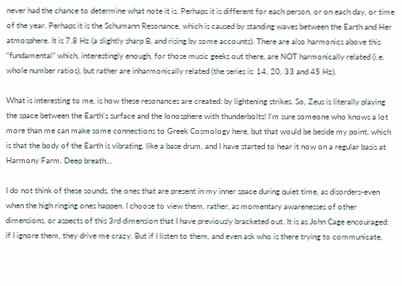never had the chance to determine what note it is. Perhaps it is different for each person, or on each day, or time of the year. Perhaps it is the Schumann Resonance, which is caused by standing waves between the Earth and Her atmosphere. It is 7.8 Hz (a slightly sharp B, and rising by some accounts). There are also harmonics above this “fundamental” which, interestingly enough, for those music geeks out there, are NOT harmonically related (i.e. whole number ratios), but rather are inharmonically related (the series is: 14, 20, 33 and 45 Hz).

What is interesting to me, is how these resonances are created: by lightening strikes. So, Zeus is literally playing the space between the Earth’s surface and the Ionosphere with thunderbolts! I’m sure someone who knows a lot more than me can make some connections to Greek Cosmology here, but that would be beside my point, which is that the body of the Earth is vibrating, like a base drum, and I have started to hear it now on a regular basis at Harmony Farm. Deep breath…

I do not think of these sounds, the ones that are present in my inner space during quiet time, as disorders-even when the high ringing ones happen. I choose to view them, rather, as momentary awarenesses of other dimensions, or aspects of this 3rd dimension that I have previously bracketed out. It is as John Cage encouraged: if I ignore them, they drive me crazy. But if I listen to them, and even ask who is there trying to communicate,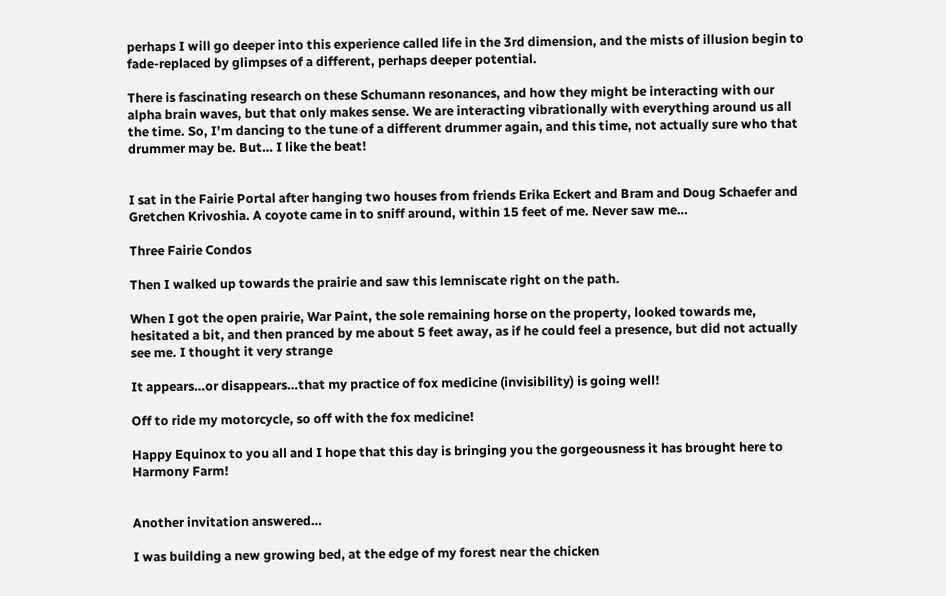perhaps I will go deeper into this experience called life in the 3rd dimension, and the mists of illusion begin to fade-replaced by glimpses of a different, perhaps deeper potential.

There is fascinating research on these Schumann resonances, and how they might be interacting with our alpha brain waves, but that only makes sense. We are interacting vibrationally with everything around us all the time. So, I’m dancing to the tune of a different drummer again, and this time, not actually sure who that drummer may be. But… I like the beat!


I sat in the Fairie Portal after hanging two houses from friends Erika Eckert and Bram and Doug Schaefer and Gretchen Krivoshia. A coyote came in to sniff around, within 15 feet of me. Never saw me…

Three Fairie Condos

Then I walked up towards the prairie and saw this lemniscate right on the path.

When I got the open prairie, War Paint, the sole remaining horse on the property, looked towards me, hesitated a bit, and then pranced by me about 5 feet away, as if he could feel a presence, but did not actually see me. I thought it very strange

It appears…or disappears…that my practice of fox medicine (invisibility) is going well!

Off to ride my motorcycle, so off with the fox medicine!

Happy Equinox to you all and I hope that this day is bringing you the gorgeousness it has brought here to Harmony Farm!


Another invitation answered…

I was building a new growing bed, at the edge of my forest near the chicken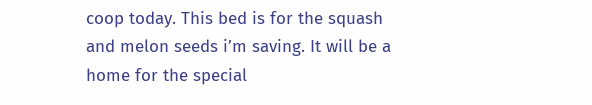coop today. This bed is for the squash and melon seeds i’m saving. It will be a home for the special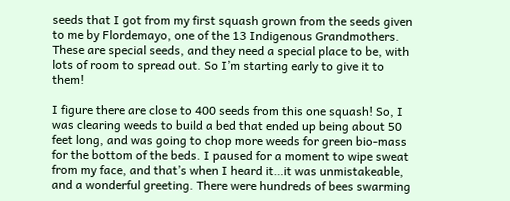seeds that I got from my first squash grown from the seeds given to me by Flordemayo, one of the 13 Indigenous Grandmothers. These are special seeds, and they need a special place to be, with lots of room to spread out. So I’m starting early to give it to them!

I figure there are close to 400 seeds from this one squash! So, I was clearing weeds to build a bed that ended up being about 50 feet long, and was going to chop more weeds for green bio-mass for the bottom of the beds. I paused for a moment to wipe sweat from my face, and that’s when I heard it…it was unmistakeable, and a wonderful greeting. There were hundreds of bees swarming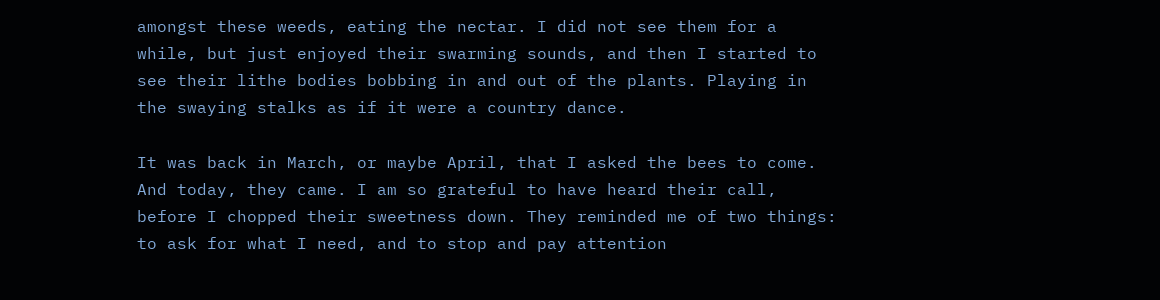amongst these weeds, eating the nectar. I did not see them for a while, but just enjoyed their swarming sounds, and then I started to see their lithe bodies bobbing in and out of the plants. Playing in the swaying stalks as if it were a country dance.

It was back in March, or maybe April, that I asked the bees to come. And today, they came. I am so grateful to have heard their call, before I chopped their sweetness down. They reminded me of two things: to ask for what I need, and to stop and pay attention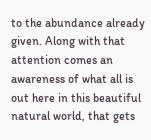to the abundance already given. Along with that attention comes an awareness of what all is out here in this beautiful natural world, that gets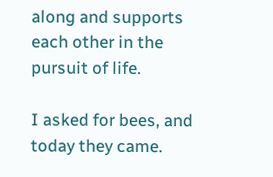along and supports each other in the pursuit of life.

I asked for bees, and today they came.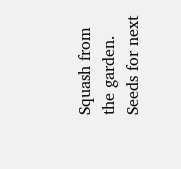Squash from the garden. Seeds for next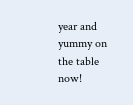year and yummy on the table now!